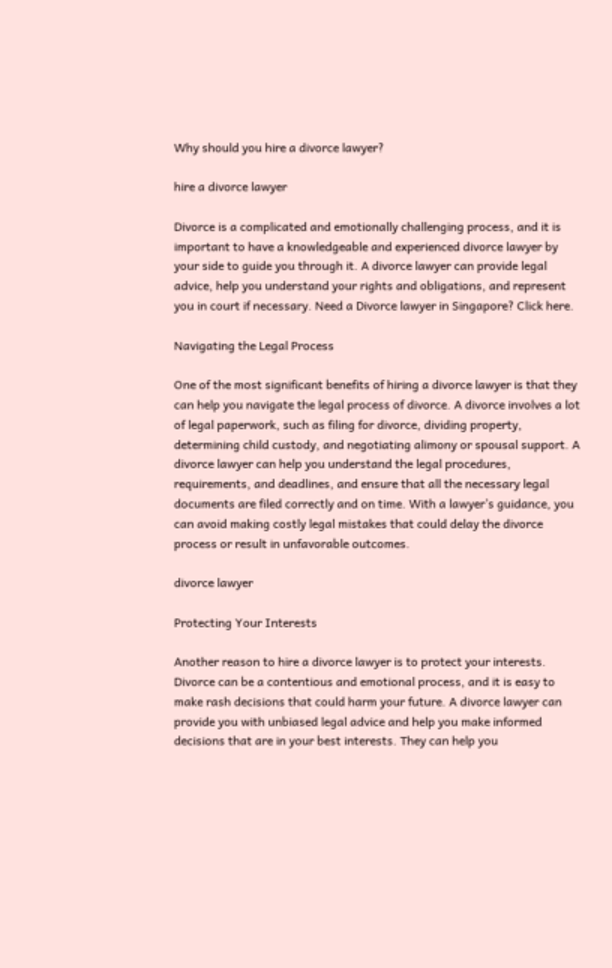Why should you hire a divorce lawyer?

hire a divorce lawyer

Divorce is a complicated and emotionally challenging process, and it is important to have a knowledgeable and experienced divorce lawyer by your side to guide you through it. A divorce lawyer can provide legal advice, help you understand your rights and obligations, and represent you in court if necessary. Need a Divorce lawyer in Singapore? Click here.

Navigating the Legal Process

One of the most significant benefits of hiring a divorce lawyer is that they can help you navigate the legal process of divorce. A divorce involves a lot of legal paperwork, such as filing for divorce, dividing property, determining child custody, and negotiating alimony or spousal support. A divorce lawyer can help you understand the legal procedures, requirements, and deadlines, and ensure that all the necessary legal documents are filed correctly and on time. With a lawyer’s guidance, you can avoid making costly legal mistakes that could delay the divorce process or result in unfavorable outcomes.

divorce lawyer

Protecting Your Interests

Another reason to hire a divorce lawyer is to protect your interests. Divorce can be a contentious and emotional process, and it is easy to make rash decisions that could harm your future. A divorce lawyer can provide you with unbiased legal advice and help you make informed decisions that are in your best interests. They can help you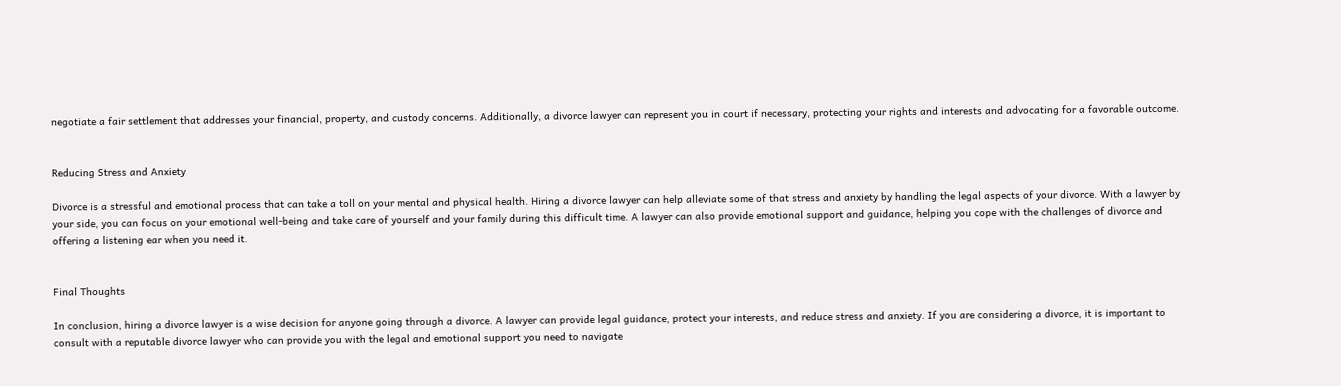negotiate a fair settlement that addresses your financial, property, and custody concerns. Additionally, a divorce lawyer can represent you in court if necessary, protecting your rights and interests and advocating for a favorable outcome.


Reducing Stress and Anxiety

Divorce is a stressful and emotional process that can take a toll on your mental and physical health. Hiring a divorce lawyer can help alleviate some of that stress and anxiety by handling the legal aspects of your divorce. With a lawyer by your side, you can focus on your emotional well-being and take care of yourself and your family during this difficult time. A lawyer can also provide emotional support and guidance, helping you cope with the challenges of divorce and offering a listening ear when you need it.


Final Thoughts

In conclusion, hiring a divorce lawyer is a wise decision for anyone going through a divorce. A lawyer can provide legal guidance, protect your interests, and reduce stress and anxiety. If you are considering a divorce, it is important to consult with a reputable divorce lawyer who can provide you with the legal and emotional support you need to navigate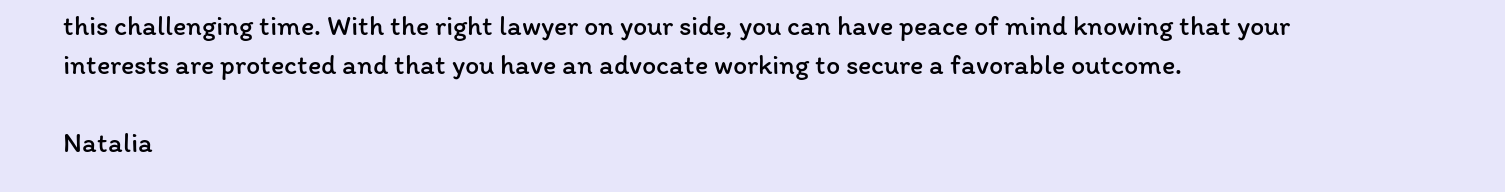this challenging time. With the right lawyer on your side, you can have peace of mind knowing that your interests are protected and that you have an advocate working to secure a favorable outcome.

Natalia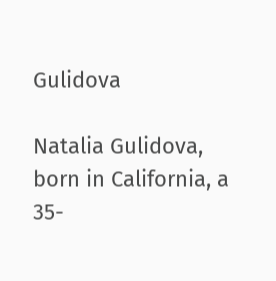Gulidova

Natalia Gulidova, born in California, a 35-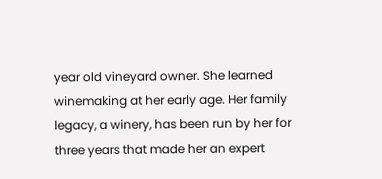year old vineyard owner. She learned winemaking at her early age. Her family legacy, a winery, has been run by her for three years that made her an expert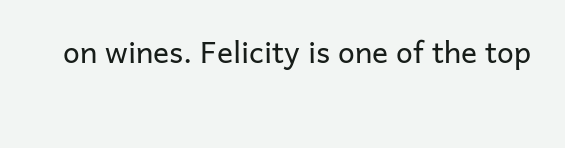on wines. Felicity is one of the top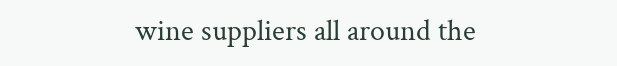wine suppliers all around the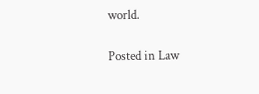world.

Posted in Law